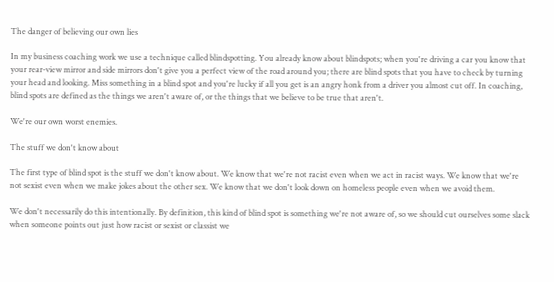The danger of believing our own lies

In my business coaching work we use a technique called blindspotting. You already know about blindspots; when you're driving a car you know that your rear-view mirror and side mirrors don't give you a perfect view of the road around you; there are blind spots that you have to check by turning your head and looking. Miss something in a blind spot and you're lucky if all you get is an angry honk from a driver you almost cut off. In coaching, blind spots are defined as the things we aren't aware of, or the things that we believe to be true that aren't.

We're our own worst enemies.

The stuff we don't know about

The first type of blind spot is the stuff we don't know about. We know that we're not racist even when we act in racist ways. We know that we're not sexist even when we make jokes about the other sex. We know that we don't look down on homeless people even when we avoid them.

We don't necessarily do this intentionally. By definition, this kind of blind spot is something we're not aware of, so we should cut ourselves some slack when someone points out just how racist or sexist or classist we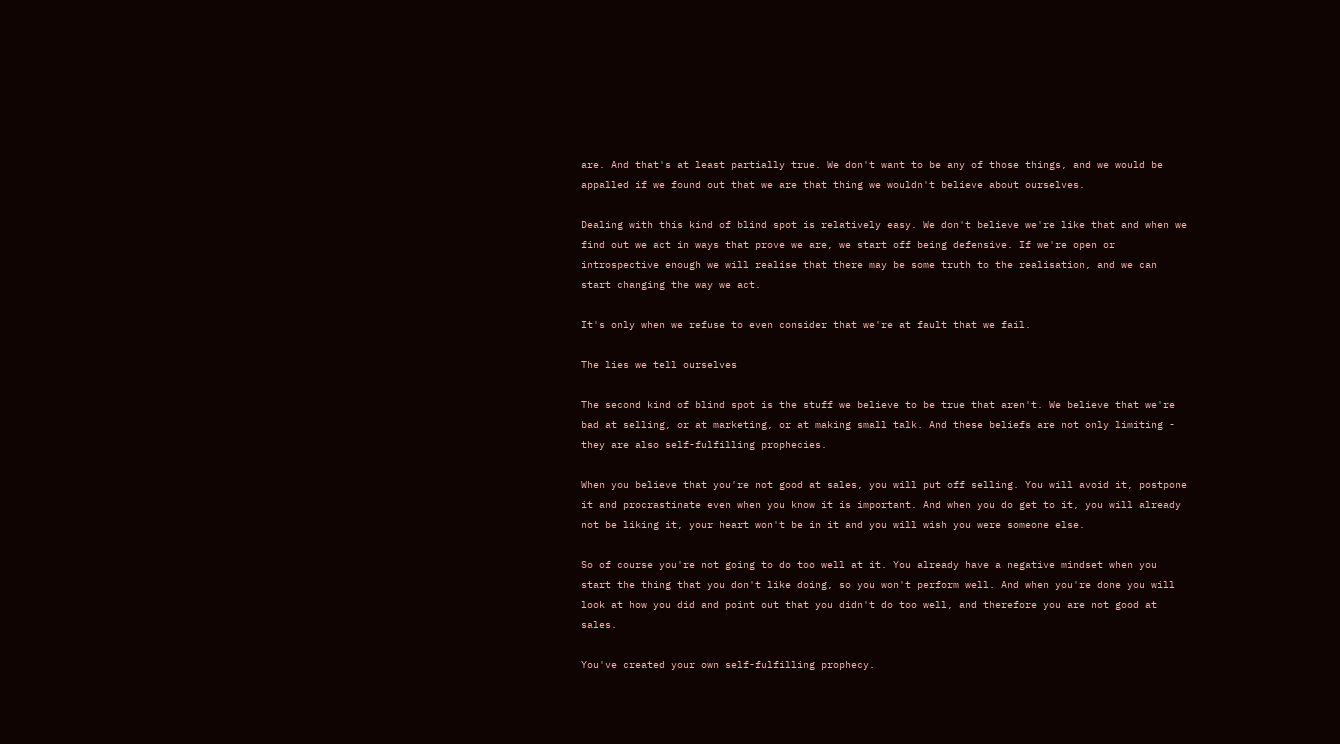are. And that's at least partially true. We don't want to be any of those things, and we would be appalled if we found out that we are that thing we wouldn't believe about ourselves.

Dealing with this kind of blind spot is relatively easy. We don't believe we're like that and when we find out we act in ways that prove we are, we start off being defensive. If we're open or introspective enough we will realise that there may be some truth to the realisation, and we can start changing the way we act.

It's only when we refuse to even consider that we're at fault that we fail.

The lies we tell ourselves

The second kind of blind spot is the stuff we believe to be true that aren't. We believe that we're bad at selling, or at marketing, or at making small talk. And these beliefs are not only limiting - they are also self-fulfilling prophecies.

When you believe that you're not good at sales, you will put off selling. You will avoid it, postpone it and procrastinate even when you know it is important. And when you do get to it, you will already not be liking it, your heart won't be in it and you will wish you were someone else.

So of course you're not going to do too well at it. You already have a negative mindset when you start the thing that you don't like doing, so you won't perform well. And when you're done you will look at how you did and point out that you didn't do too well, and therefore you are not good at sales.

You've created your own self-fulfilling prophecy.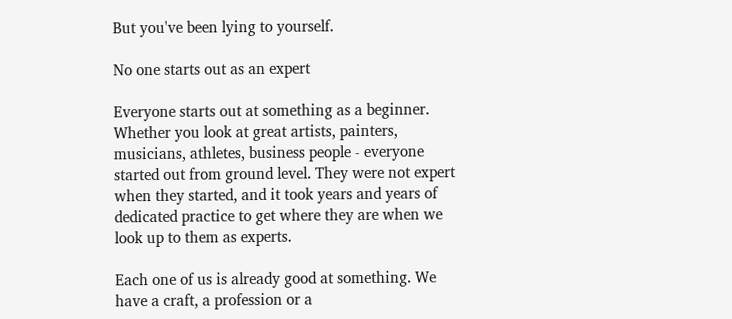But you've been lying to yourself.

No one starts out as an expert

Everyone starts out at something as a beginner. Whether you look at great artists, painters, musicians, athletes, business people - everyone started out from ground level. They were not expert when they started, and it took years and years of dedicated practice to get where they are when we look up to them as experts.

Each one of us is already good at something. We have a craft, a profession or a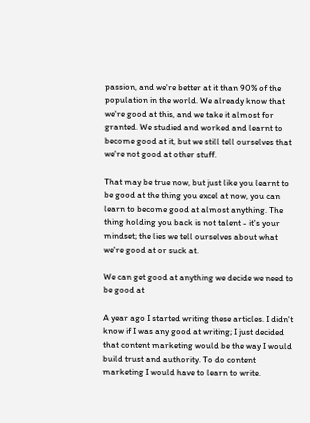passion, and we're better at it than 90% of the population in the world. We already know that we're good at this, and we take it almost for granted. We studied and worked and learnt to become good at it, but we still tell ourselves that we're not good at other stuff.

That may be true now, but just like you learnt to be good at the thing you excel at now, you can learn to become good at almost anything. The thing holding you back is not talent - it's your mindset; the lies we tell ourselves about what we're good at or suck at.

We can get good at anything we decide we need to be good at

A year ago I started writing these articles. I didn't know if I was any good at writing; I just decided that content marketing would be the way I would build trust and authority. To do content marketing I would have to learn to write.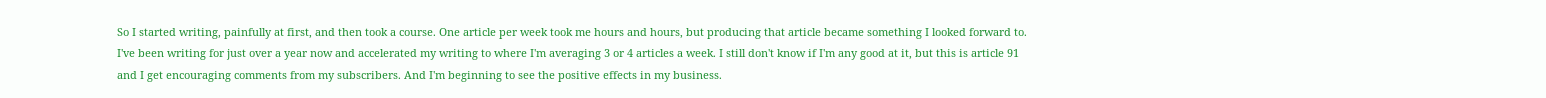So I started writing, painfully at first, and then took a course. One article per week took me hours and hours, but producing that article became something I looked forward to. I've been writing for just over a year now and accelerated my writing to where I'm averaging 3 or 4 articles a week. I still don't know if I'm any good at it, but this is article 91 and I get encouraging comments from my subscribers. And I'm beginning to see the positive effects in my business.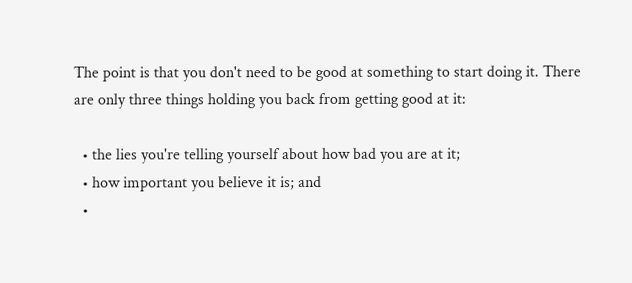The point is that you don't need to be good at something to start doing it. There are only three things holding you back from getting good at it:

  • the lies you're telling yourself about how bad you are at it;
  • how important you believe it is; and
  •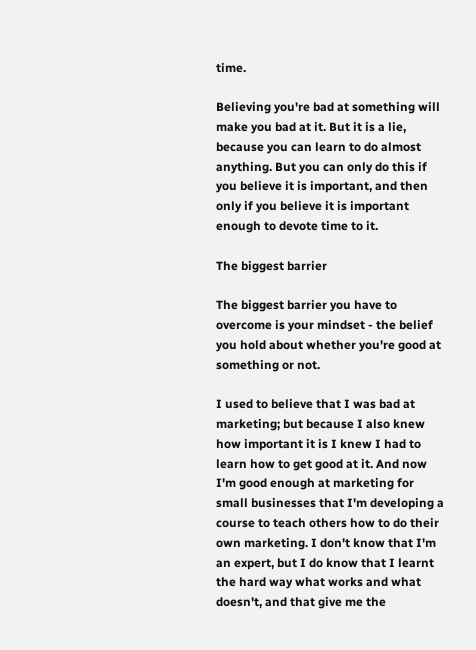time.

Believing you're bad at something will make you bad at it. But it is a lie, because you can learn to do almost anything. But you can only do this if you believe it is important, and then only if you believe it is important enough to devote time to it.

The biggest barrier

The biggest barrier you have to overcome is your mindset - the belief you hold about whether you're good at something or not.

I used to believe that I was bad at marketing; but because I also knew how important it is I knew I had to learn how to get good at it. And now I'm good enough at marketing for small businesses that I'm developing a course to teach others how to do their own marketing. I don't know that I'm an expert, but I do know that I learnt the hard way what works and what doesn't, and that give me the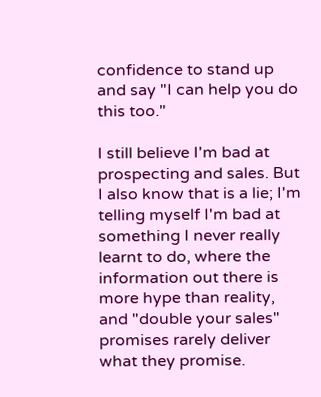confidence to stand up and say "I can help you do this too."

I still believe I'm bad at prospecting and sales. But I also know that is a lie; I'm telling myself I'm bad at something I never really learnt to do, where the information out there is more hype than reality, and "double your sales" promises rarely deliver what they promise.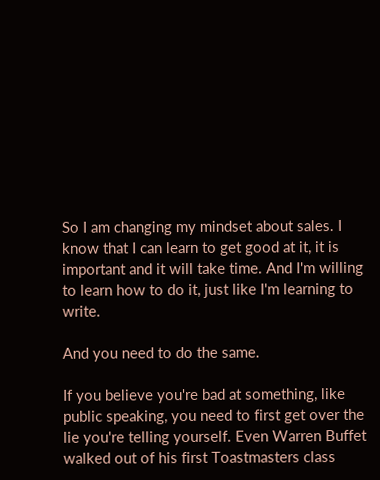So I am changing my mindset about sales. I know that I can learn to get good at it, it is important and it will take time. And I'm willing to learn how to do it, just like I'm learning to write.

And you need to do the same.

If you believe you're bad at something, like public speaking, you need to first get over the lie you're telling yourself. Even Warren Buffet walked out of his first Toastmasters class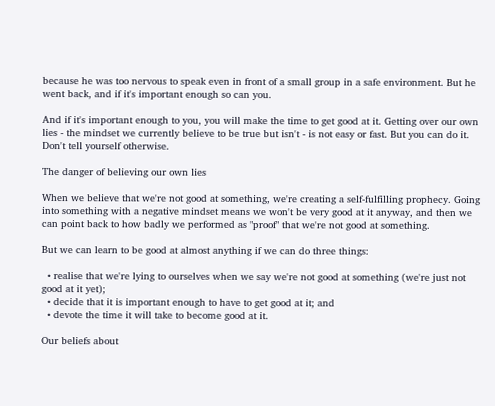because he was too nervous to speak even in front of a small group in a safe environment. But he went back, and if it's important enough so can you.

And if it's important enough to you, you will make the time to get good at it. Getting over our own lies - the mindset we currently believe to be true but isn't - is not easy or fast. But you can do it. Don't tell yourself otherwise.

The danger of believing our own lies

When we believe that we're not good at something, we're creating a self-fulfilling prophecy. Going into something with a negative mindset means we won't be very good at it anyway, and then we can point back to how badly we performed as "proof" that we're not good at something.

But we can learn to be good at almost anything if we can do three things:

  • realise that we're lying to ourselves when we say we're not good at something (we're just not good at it yet);
  • decide that it is important enough to have to get good at it; and
  • devote the time it will take to become good at it.

Our beliefs about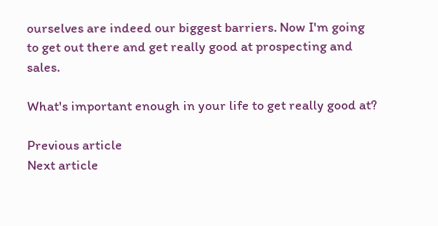ourselves are indeed our biggest barriers. Now I'm going to get out there and get really good at prospecting and sales.

What's important enough in your life to get really good at?

Previous article
Next article